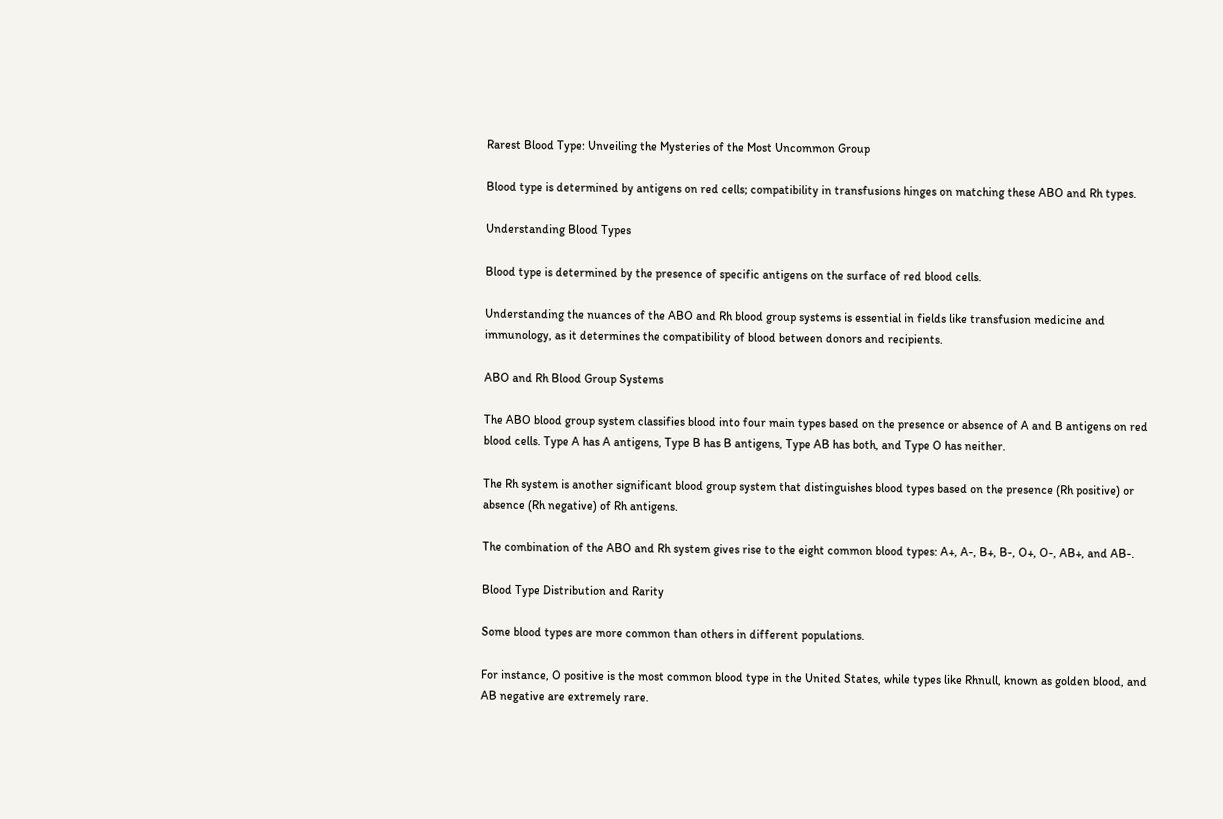Rarest Blood Type: Unveiling the Mysteries of the Most Uncommon Group

Blood type is determined by antigens on red cells; compatibility in transfusions hinges on matching these ABO and Rh types.

Understanding Blood Types

Blood type is determined by the presence of specific antigens on the surface of red blood cells.

Understanding the nuances of the ABO and Rh blood group systems is essential in fields like transfusion medicine and immunology, as it determines the compatibility of blood between donors and recipients.

ABO and Rh Blood Group Systems

The ABO blood group system classifies blood into four main types based on the presence or absence of A and B antigens on red blood cells. Type A has A antigens, Type B has B antigens, Type AB has both, and Type O has neither.

The Rh system is another significant blood group system that distinguishes blood types based on the presence (Rh positive) or absence (Rh negative) of Rh antigens.

The combination of the ABO and Rh system gives rise to the eight common blood types: A+, A-, B+, B-, O+, O-, AB+, and AB-.

Blood Type Distribution and Rarity

Some blood types are more common than others in different populations.

For instance, O positive is the most common blood type in the United States, while types like Rhnull, known as golden blood, and AB negative are extremely rare.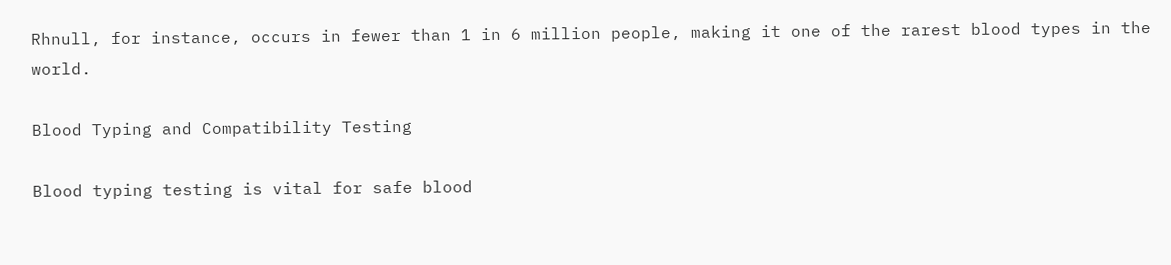Rhnull, for instance, occurs in fewer than 1 in 6 million people, making it one of the rarest blood types in the world.

Blood Typing and Compatibility Testing

Blood typing testing is vital for safe blood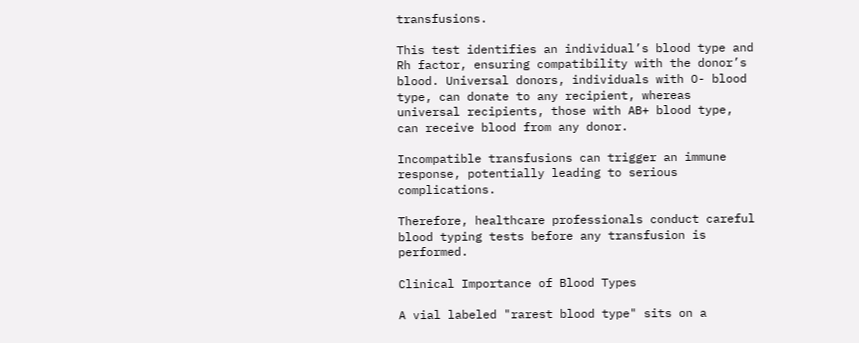transfusions.

This test identifies an individual’s blood type and Rh factor, ensuring compatibility with the donor’s blood. Universal donors, individuals with O- blood type, can donate to any recipient, whereas universal recipients, those with AB+ blood type, can receive blood from any donor.

Incompatible transfusions can trigger an immune response, potentially leading to serious complications.

Therefore, healthcare professionals conduct careful blood typing tests before any transfusion is performed.

Clinical Importance of Blood Types

A vial labeled "rarest blood type" sits on a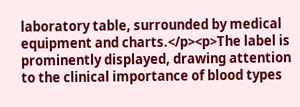laboratory table, surrounded by medical equipment and charts.</p><p>The label is prominently displayed, drawing attention to the clinical importance of blood types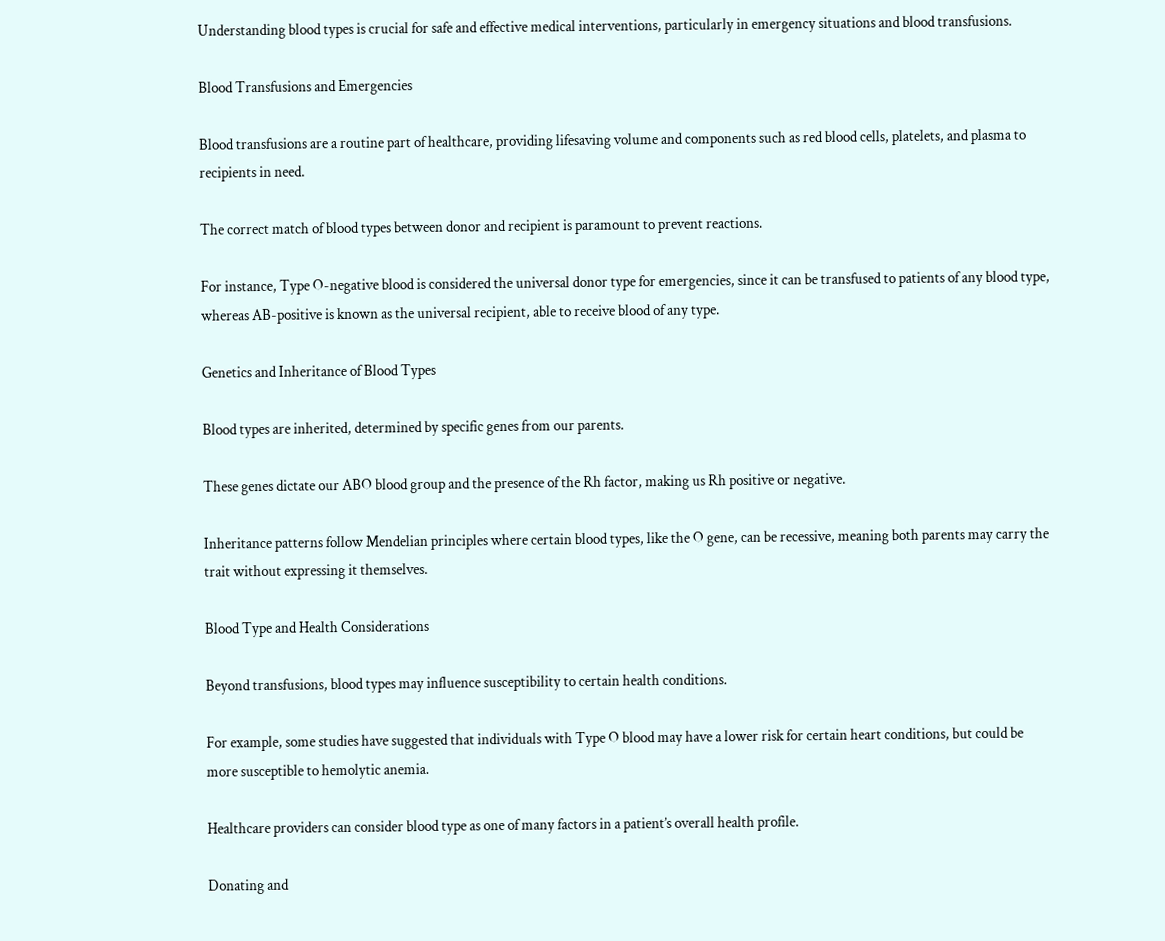Understanding blood types is crucial for safe and effective medical interventions, particularly in emergency situations and blood transfusions.

Blood Transfusions and Emergencies

Blood transfusions are a routine part of healthcare, providing lifesaving volume and components such as red blood cells, platelets, and plasma to recipients in need.

The correct match of blood types between donor and recipient is paramount to prevent reactions.

For instance, Type O-negative blood is considered the universal donor type for emergencies, since it can be transfused to patients of any blood type, whereas AB-positive is known as the universal recipient, able to receive blood of any type.

Genetics and Inheritance of Blood Types

Blood types are inherited, determined by specific genes from our parents.

These genes dictate our ABO blood group and the presence of the Rh factor, making us Rh positive or negative.

Inheritance patterns follow Mendelian principles where certain blood types, like the O gene, can be recessive, meaning both parents may carry the trait without expressing it themselves.

Blood Type and Health Considerations

Beyond transfusions, blood types may influence susceptibility to certain health conditions.

For example, some studies have suggested that individuals with Type O blood may have a lower risk for certain heart conditions, but could be more susceptible to hemolytic anemia.

Healthcare providers can consider blood type as one of many factors in a patient’s overall health profile.

Donating and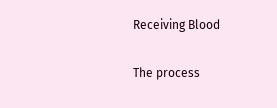Receiving Blood

The process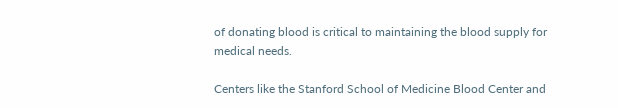of donating blood is critical to maintaining the blood supply for medical needs.

Centers like the Stanford School of Medicine Blood Center and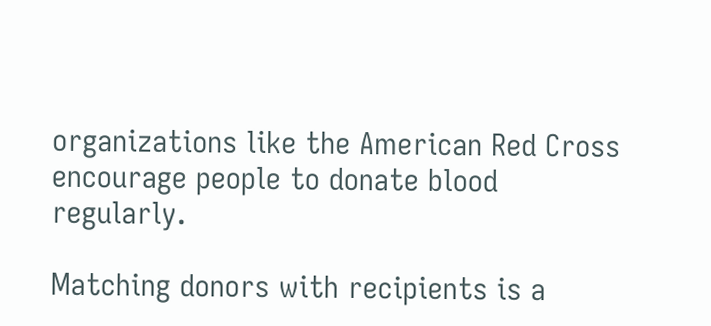organizations like the American Red Cross encourage people to donate blood regularly.

Matching donors with recipients is a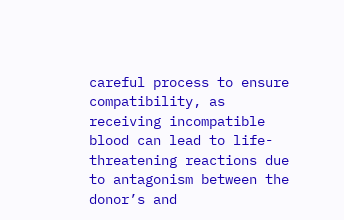careful process to ensure compatibility, as receiving incompatible blood can lead to life-threatening reactions due to antagonism between the donor’s and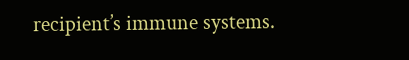recipient’s immune systems.